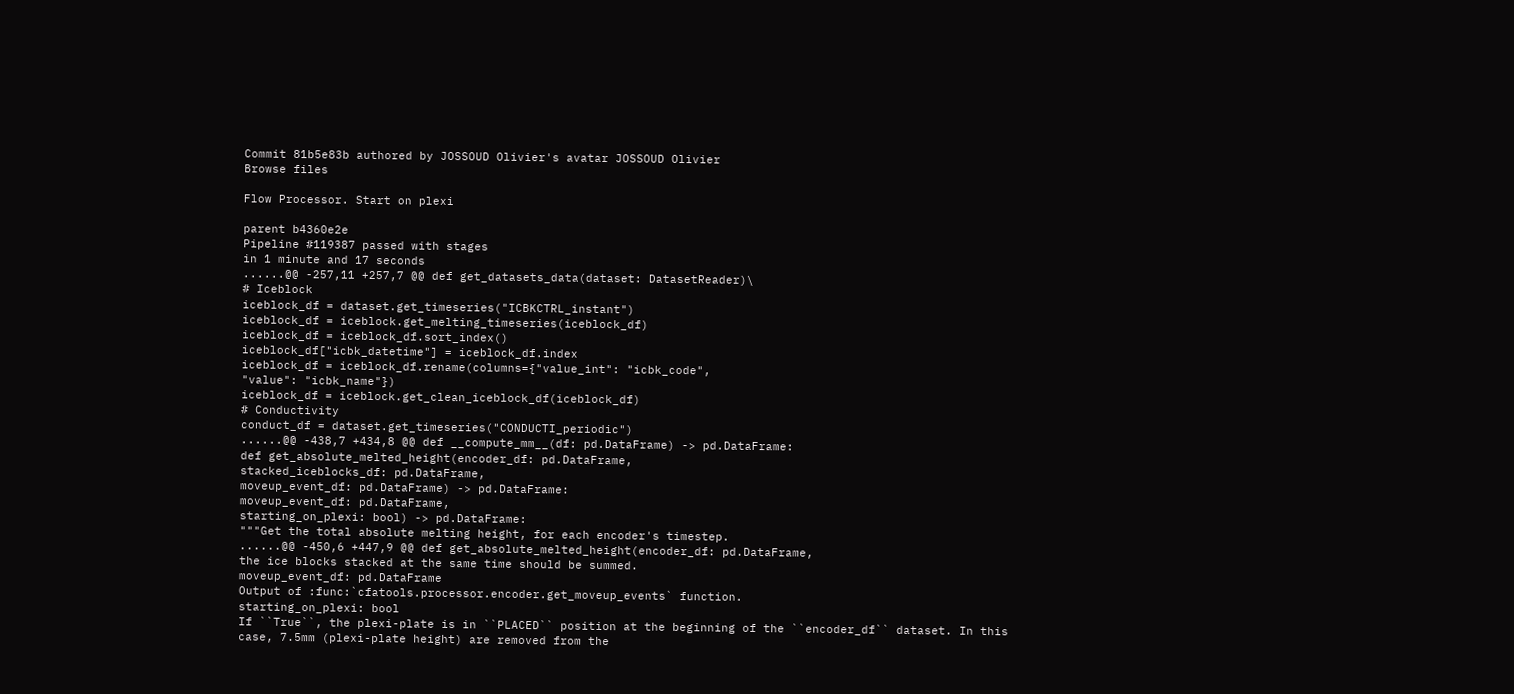Commit 81b5e83b authored by JOSSOUD Olivier's avatar JOSSOUD Olivier
Browse files

Flow Processor. Start on plexi

parent b4360e2e
Pipeline #119387 passed with stages
in 1 minute and 17 seconds
......@@ -257,11 +257,7 @@ def get_datasets_data(dataset: DatasetReader)\
# Iceblock
iceblock_df = dataset.get_timeseries("ICBKCTRL_instant")
iceblock_df = iceblock.get_melting_timeseries(iceblock_df)
iceblock_df = iceblock_df.sort_index()
iceblock_df["icbk_datetime"] = iceblock_df.index
iceblock_df = iceblock_df.rename(columns={"value_int": "icbk_code",
"value": "icbk_name"})
iceblock_df = iceblock.get_clean_iceblock_df(iceblock_df)
# Conductivity
conduct_df = dataset.get_timeseries("CONDUCTI_periodic")
......@@ -438,7 +434,8 @@ def __compute_mm__(df: pd.DataFrame) -> pd.DataFrame:
def get_absolute_melted_height(encoder_df: pd.DataFrame,
stacked_iceblocks_df: pd.DataFrame,
moveup_event_df: pd.DataFrame) -> pd.DataFrame:
moveup_event_df: pd.DataFrame,
starting_on_plexi: bool) -> pd.DataFrame:
"""Get the total absolute melting height, for each encoder's timestep.
......@@ -450,6 +447,9 @@ def get_absolute_melted_height(encoder_df: pd.DataFrame,
the ice blocks stacked at the same time should be summed.
moveup_event_df: pd.DataFrame
Output of :func:`cfatools.processor.encoder.get_moveup_events` function.
starting_on_plexi: bool
If ``True``, the plexi-plate is in ``PLACED`` position at the beginning of the ``encoder_df`` dataset. In this
case, 7.5mm (plexi-plate height) are removed from the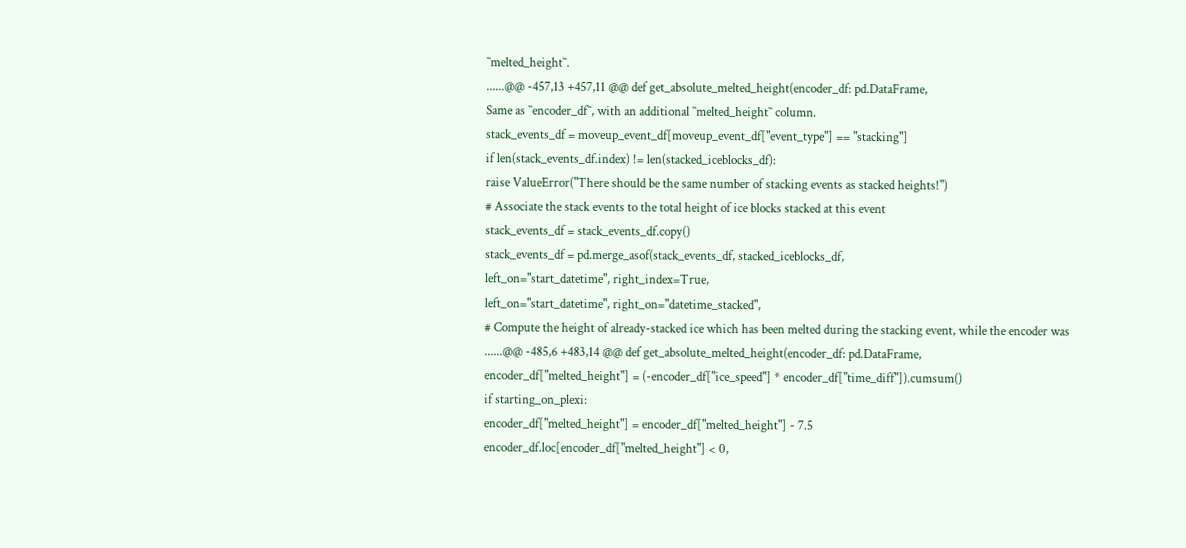``melted_height``.
......@@ -457,13 +457,11 @@ def get_absolute_melted_height(encoder_df: pd.DataFrame,
Same as ``encoder_df``, with an additional ``melted_height`` column.
stack_events_df = moveup_event_df[moveup_event_df["event_type"] == "stacking"]
if len(stack_events_df.index) != len(stacked_iceblocks_df):
raise ValueError("There should be the same number of stacking events as stacked heights!")
# Associate the stack events to the total height of ice blocks stacked at this event
stack_events_df = stack_events_df.copy()
stack_events_df = pd.merge_asof(stack_events_df, stacked_iceblocks_df,
left_on="start_datetime", right_index=True,
left_on="start_datetime", right_on="datetime_stacked",
# Compute the height of already-stacked ice which has been melted during the stacking event, while the encoder was
......@@ -485,6 +483,14 @@ def get_absolute_melted_height(encoder_df: pd.DataFrame,
encoder_df["melted_height"] = (-encoder_df["ice_speed"] * encoder_df["time_diff"]).cumsum()
if starting_on_plexi:
encoder_df["melted_height"] = encoder_df["melted_height"] - 7.5
encoder_df.loc[encoder_df["melted_height"] < 0,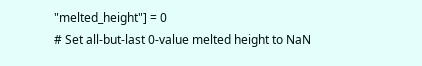"melted_height"] = 0
# Set all-but-last 0-value melted height to NaN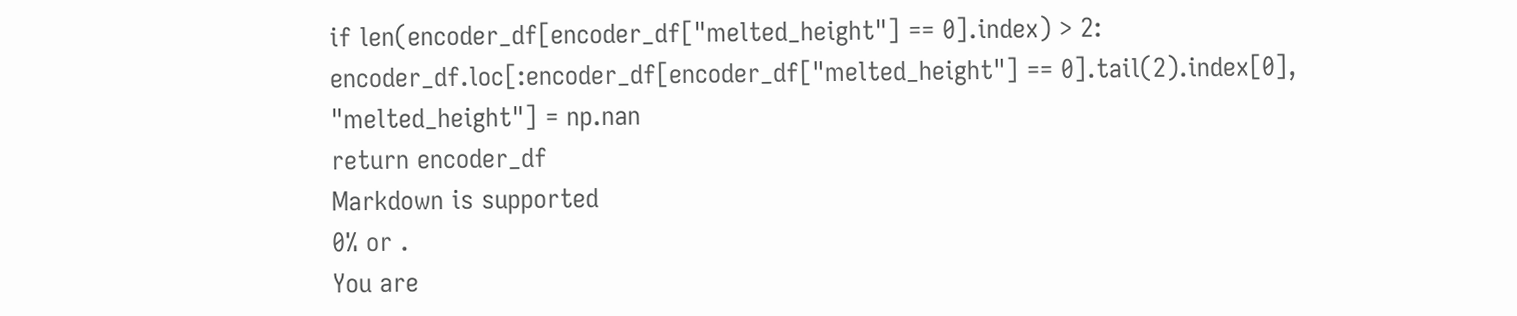if len(encoder_df[encoder_df["melted_height"] == 0].index) > 2:
encoder_df.loc[:encoder_df[encoder_df["melted_height"] == 0].tail(2).index[0], "melted_height"] = np.nan
return encoder_df
Markdown is supported
0% or .
You are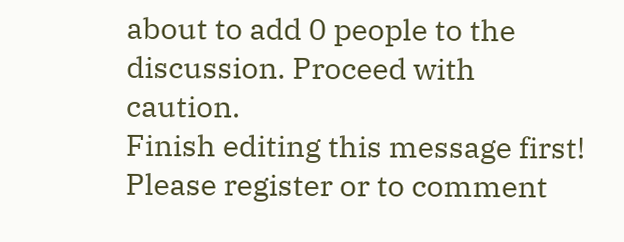about to add 0 people to the discussion. Proceed with caution.
Finish editing this message first!
Please register or to comment